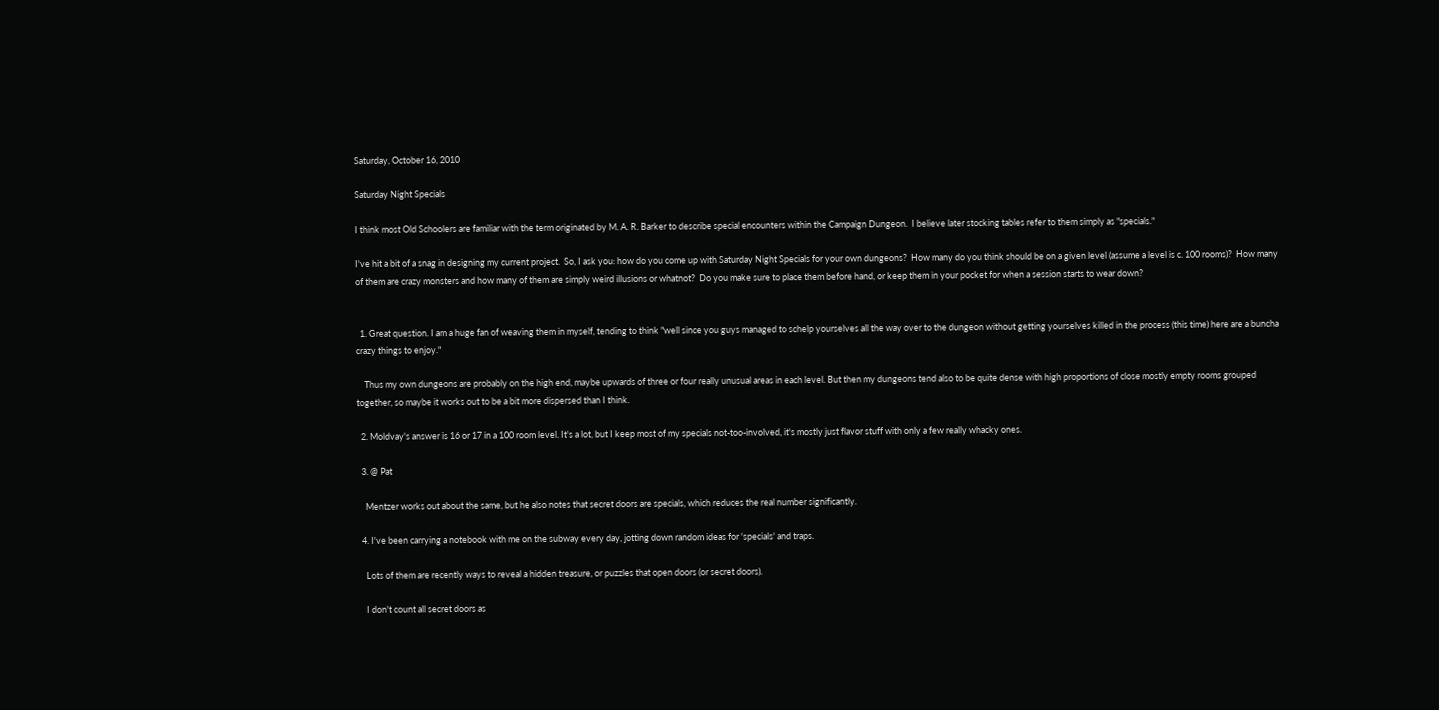Saturday, October 16, 2010

Saturday Night Specials

I think most Old Schoolers are familiar with the term originated by M. A. R. Barker to describe special encounters within the Campaign Dungeon.  I believe later stocking tables refer to them simply as "specials."

I've hit a bit of a snag in designing my current project.  So, I ask you: how do you come up with Saturday Night Specials for your own dungeons?  How many do you think should be on a given level (assume a level is c. 100 rooms)?  How many of them are crazy monsters and how many of them are simply weird illusions or whatnot?  Do you make sure to place them before hand, or keep them in your pocket for when a session starts to wear down?


  1. Great question. I am a huge fan of weaving them in myself, tending to think "well since you guys managed to schelp yourselves all the way over to the dungeon without getting yourselves killed in the process (this time) here are a buncha crazy things to enjoy."

    Thus my own dungeons are probably on the high end, maybe upwards of three or four really unusual areas in each level. But then my dungeons tend also to be quite dense with high proportions of close mostly empty rooms grouped together, so maybe it works out to be a bit more dispersed than I think.

  2. Moldvay's answer is 16 or 17 in a 100 room level. It's a lot, but I keep most of my specials not-too-involved, it's mostly just flavor stuff with only a few really whacky ones.

  3. @ Pat

    Mentzer works out about the same, but he also notes that secret doors are specials, which reduces the real number significantly.

  4. I've been carrying a notebook with me on the subway every day, jotting down random ideas for 'specials' and traps.

    Lots of them are recently ways to reveal a hidden treasure, or puzzles that open doors (or secret doors).

    I don't count all secret doors as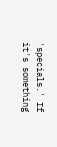'specials.' If it's something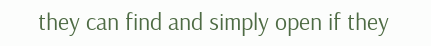they can find and simply open if they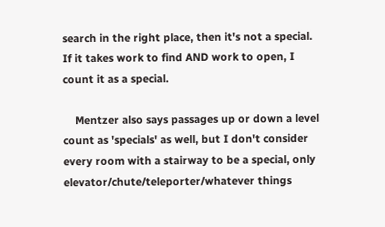search in the right place, then it's not a special. If it takes work to find AND work to open, I count it as a special.

    Mentzer also says passages up or down a level count as 'specials' as well, but I don't consider every room with a stairway to be a special, only elevator/chute/teleporter/whatever things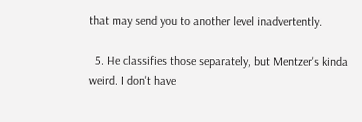that may send you to another level inadvertently.

  5. He classifies those separately, but Mentzer's kinda weird. I don't have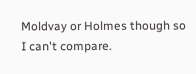Moldvay or Holmes though so I can't compare.